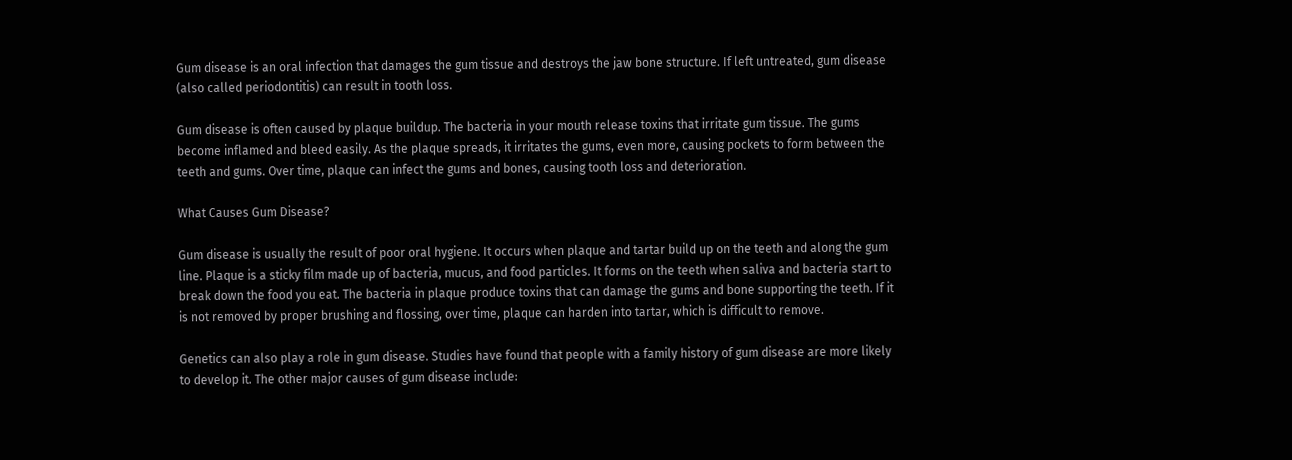Gum disease is an oral infection that damages the gum tissue and destroys the jaw bone structure. If left untreated, gum disease (also called periodontitis) can result in tooth loss.

Gum disease is often caused by plaque buildup. The bacteria in your mouth release toxins that irritate gum tissue. The gums become inflamed and bleed easily. As the plaque spreads, it irritates the gums, even more, causing pockets to form between the teeth and gums. Over time, plaque can infect the gums and bones, causing tooth loss and deterioration.

What Causes Gum Disease?

Gum disease is usually the result of poor oral hygiene. It occurs when plaque and tartar build up on the teeth and along the gum line. Plaque is a sticky film made up of bacteria, mucus, and food particles. It forms on the teeth when saliva and bacteria start to break down the food you eat. The bacteria in plaque produce toxins that can damage the gums and bone supporting the teeth. If it is not removed by proper brushing and flossing, over time, plaque can harden into tartar, which is difficult to remove.

Genetics can also play a role in gum disease. Studies have found that people with a family history of gum disease are more likely to develop it. The other major causes of gum disease include: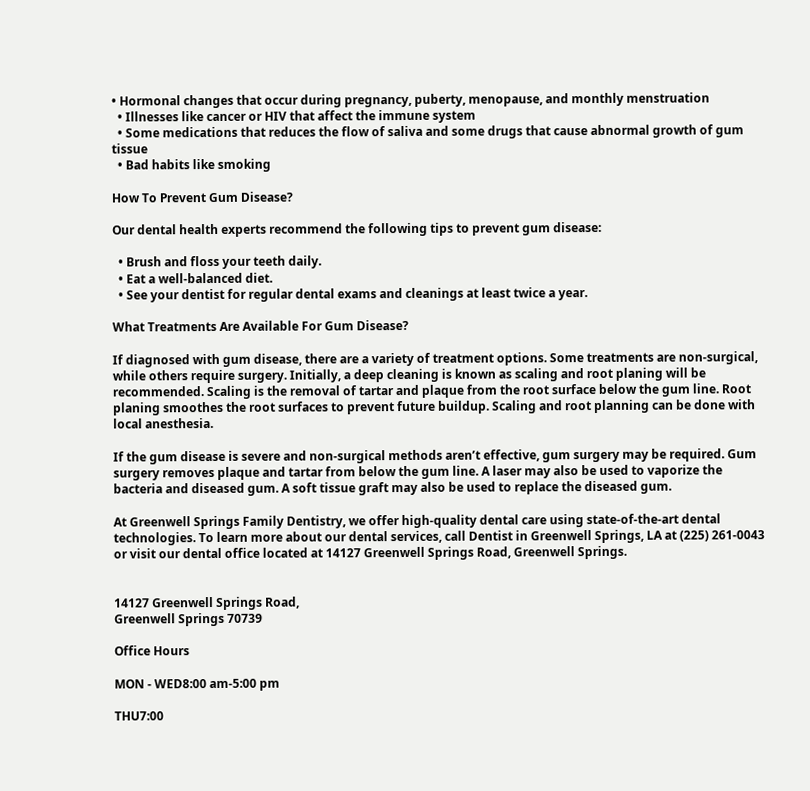• Hormonal changes that occur during pregnancy, puberty, menopause, and monthly menstruation
  • Illnesses like cancer or HIV that affect the immune system
  • Some medications that reduces the flow of saliva and some drugs that cause abnormal growth of gum tissue
  • Bad habits like smoking

How To Prevent Gum Disease?

Our dental health experts recommend the following tips to prevent gum disease:

  • Brush and floss your teeth daily.
  • Eat a well-balanced diet.
  • See your dentist for regular dental exams and cleanings at least twice a year.

What Treatments Are Available For Gum Disease?

If diagnosed with gum disease, there are a variety of treatment options. Some treatments are non-surgical, while others require surgery. Initially, a deep cleaning is known as scaling and root planing will be recommended. Scaling is the removal of tartar and plaque from the root surface below the gum line. Root planing smoothes the root surfaces to prevent future buildup. Scaling and root planning can be done with local anesthesia.

If the gum disease is severe and non-surgical methods aren’t effective, gum surgery may be required. Gum surgery removes plaque and tartar from below the gum line. A laser may also be used to vaporize the bacteria and diseased gum. A soft tissue graft may also be used to replace the diseased gum.

At Greenwell Springs Family Dentistry, we offer high-quality dental care using state-of-the-art dental technologies. To learn more about our dental services, call Dentist in Greenwell Springs, LA at (225) 261-0043 or visit our dental office located at 14127 Greenwell Springs Road, Greenwell Springs.


14127 Greenwell Springs Road,
Greenwell Springs 70739

Office Hours

MON - WED8:00 am-5:00 pm

THU7:00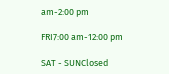am-2:00 pm

FRI7:00 am-12:00 pm

SAT - SUNClosed